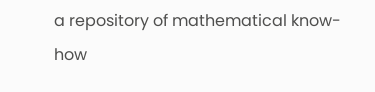a repository of mathematical know-how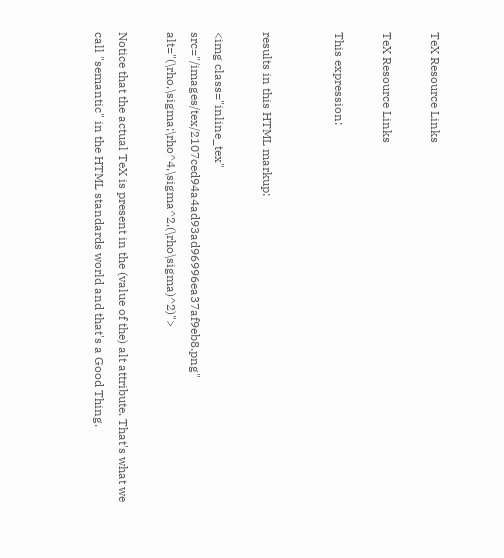TeX Resource Links

TeX Resource Links

This expression:


results in this HTML markup:

<img class="inline_tex" src="/images/tex/2107ced94a4ad93ad96996ea37af9eb8.png" alt="(\rho,\sigma;\rho^4,\sigma^2,(\rho\sigma)^2)">

Notice that the actual TeX is present in the (value of the) alt attribute. That's what we call "semantic" in the HTML standards world and that's a Good Thing.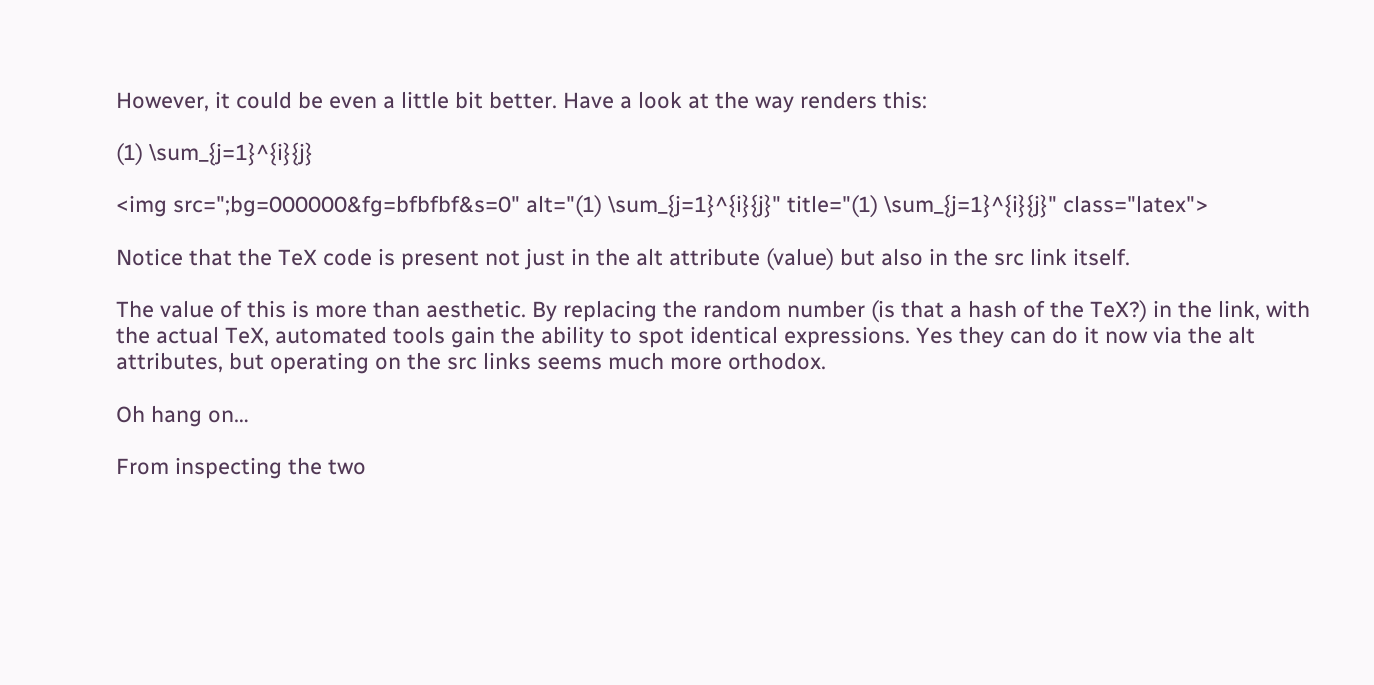However, it could be even a little bit better. Have a look at the way renders this:

(1) \sum_{j=1}^{i}{j}

<img src=";bg=000000&fg=bfbfbf&s=0" alt="(1) \sum_{j=1}^{i}{j}" title="(1) \sum_{j=1}^{i}{j}" class="latex">

Notice that the TeX code is present not just in the alt attribute (value) but also in the src link itself.

The value of this is more than aesthetic. By replacing the random number (is that a hash of the TeX?) in the link, with the actual TeX, automated tools gain the ability to spot identical expressions. Yes they can do it now via the alt attributes, but operating on the src links seems much more orthodox.

Oh hang on…

From inspecting the two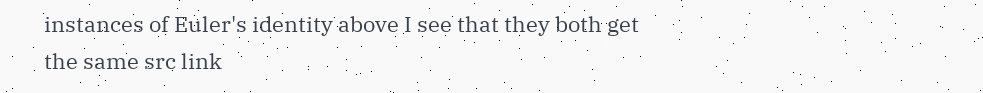instances of Euler's identity above I see that they both get the same src link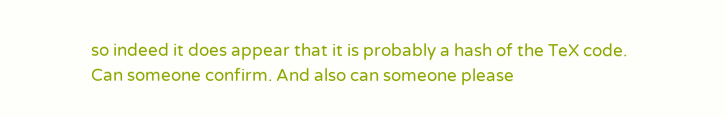so indeed it does appear that it is probably a hash of the TeX code. Can someone confirm. And also can someone please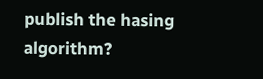publish the hasing algorithm?